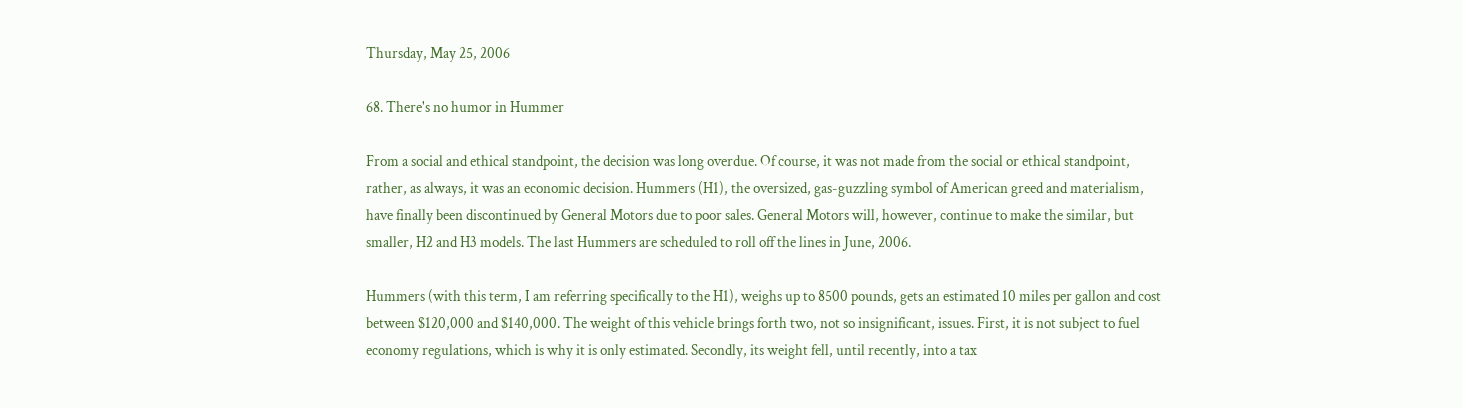Thursday, May 25, 2006

68. There's no humor in Hummer

From a social and ethical standpoint, the decision was long overdue. Of course, it was not made from the social or ethical standpoint, rather, as always, it was an economic decision. Hummers (H1), the oversized, gas-guzzling symbol of American greed and materialism, have finally been discontinued by General Motors due to poor sales. General Motors will, however, continue to make the similar, but smaller, H2 and H3 models. The last Hummers are scheduled to roll off the lines in June, 2006.

Hummers (with this term, I am referring specifically to the H1), weighs up to 8500 pounds, gets an estimated 10 miles per gallon and cost between $120,000 and $140,000. The weight of this vehicle brings forth two, not so insignificant, issues. First, it is not subject to fuel economy regulations, which is why it is only estimated. Secondly, its weight fell, until recently, into a tax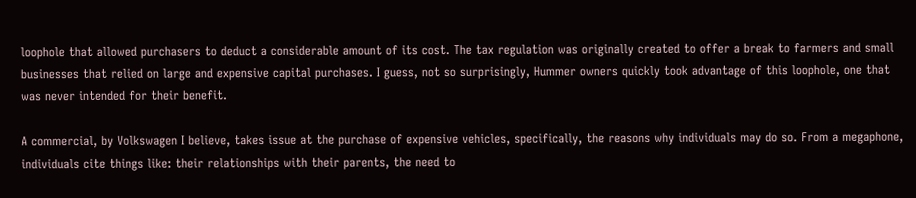loophole that allowed purchasers to deduct a considerable amount of its cost. The tax regulation was originally created to offer a break to farmers and small businesses that relied on large and expensive capital purchases. I guess, not so surprisingly, Hummer owners quickly took advantage of this loophole, one that was never intended for their benefit.

A commercial, by Volkswagen I believe, takes issue at the purchase of expensive vehicles, specifically, the reasons why individuals may do so. From a megaphone, individuals cite things like: their relationships with their parents, the need to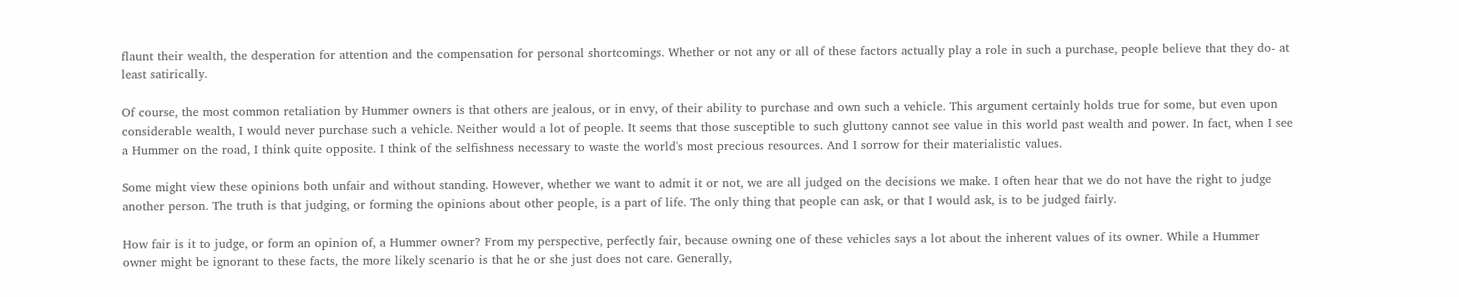flaunt their wealth, the desperation for attention and the compensation for personal shortcomings. Whether or not any or all of these factors actually play a role in such a purchase, people believe that they do- at least satirically.

Of course, the most common retaliation by Hummer owners is that others are jealous, or in envy, of their ability to purchase and own such a vehicle. This argument certainly holds true for some, but even upon considerable wealth, I would never purchase such a vehicle. Neither would a lot of people. It seems that those susceptible to such gluttony cannot see value in this world past wealth and power. In fact, when I see a Hummer on the road, I think quite opposite. I think of the selfishness necessary to waste the world's most precious resources. And I sorrow for their materialistic values.

Some might view these opinions both unfair and without standing. However, whether we want to admit it or not, we are all judged on the decisions we make. I often hear that we do not have the right to judge another person. The truth is that judging, or forming the opinions about other people, is a part of life. The only thing that people can ask, or that I would ask, is to be judged fairly.

How fair is it to judge, or form an opinion of, a Hummer owner? From my perspective, perfectly fair, because owning one of these vehicles says a lot about the inherent values of its owner. While a Hummer owner might be ignorant to these facts, the more likely scenario is that he or she just does not care. Generally,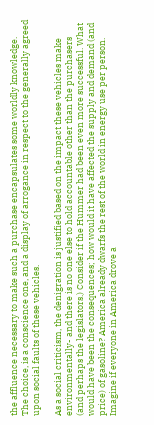the affluence necessary to make such a purchase encapsulates some worldly knowledge. The choice, is a conscience one, and a display of arrogance in respect to the generally agreed upon social faults of these vehicles.

As a social criticism, the denigration is justified based on the impact these vehicles make environmentally- and there is no one else to hold accountable other than the purchasers (and perhaps the legislators.) Consider if the Hummer had been even more successful. What would have been the consequences; how would it have affected the supply and demand (and price) of gasoline? America already dwarfs the rest of the world in energy use per person. Imagine if everyone in America drove a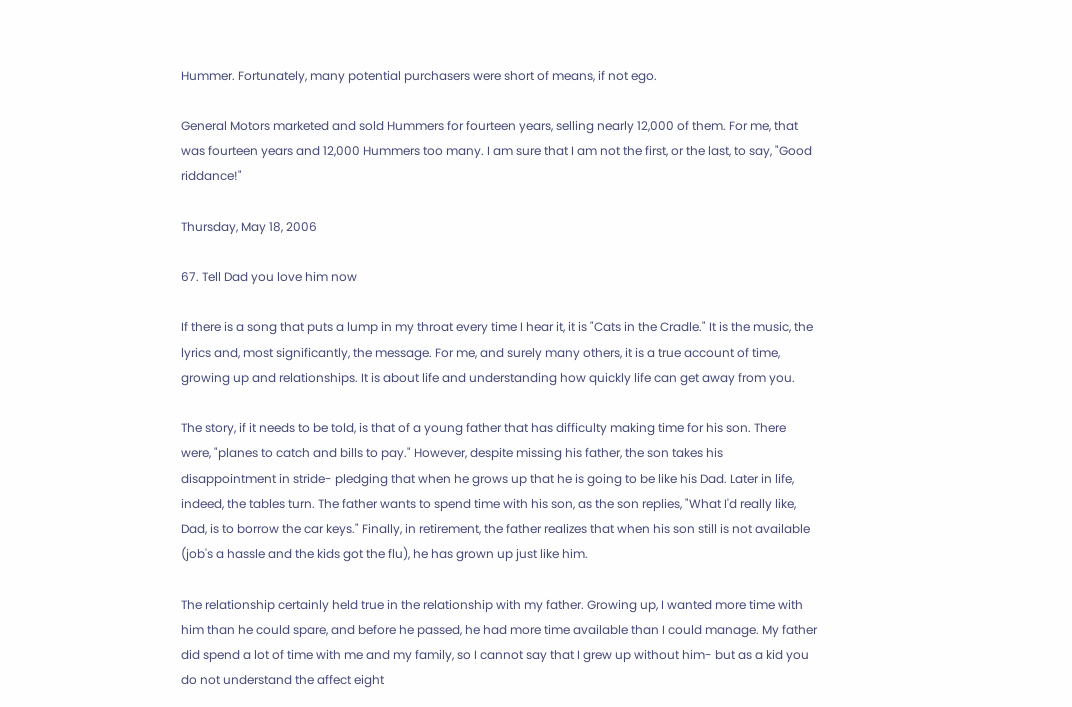Hummer. Fortunately, many potential purchasers were short of means, if not ego.

General Motors marketed and sold Hummers for fourteen years, selling nearly 12,000 of them. For me, that was fourteen years and 12,000 Hummers too many. I am sure that I am not the first, or the last, to say, "Good riddance!"

Thursday, May 18, 2006

67. Tell Dad you love him now

If there is a song that puts a lump in my throat every time I hear it, it is "Cats in the Cradle." It is the music, the lyrics and, most significantly, the message. For me, and surely many others, it is a true account of time, growing up and relationships. It is about life and understanding how quickly life can get away from you.

The story, if it needs to be told, is that of a young father that has difficulty making time for his son. There were, "planes to catch and bills to pay." However, despite missing his father, the son takes his disappointment in stride- pledging that when he grows up that he is going to be like his Dad. Later in life, indeed, the tables turn. The father wants to spend time with his son, as the son replies, "What I'd really like, Dad, is to borrow the car keys." Finally, in retirement, the father realizes that when his son still is not available (job's a hassle and the kids got the flu), he has grown up just like him.

The relationship certainly held true in the relationship with my father. Growing up, I wanted more time with him than he could spare, and before he passed, he had more time available than I could manage. My father did spend a lot of time with me and my family, so I cannot say that I grew up without him- but as a kid you do not understand the affect eight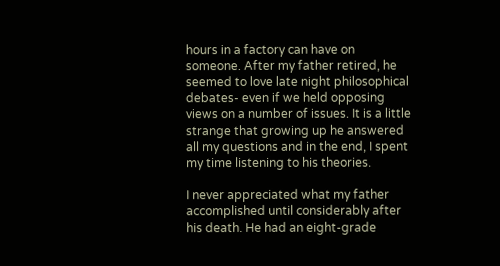hours in a factory can have on someone. After my father retired, he seemed to love late night philosophical debates- even if we held opposing views on a number of issues. It is a little strange that growing up he answered all my questions and in the end, I spent my time listening to his theories.

I never appreciated what my father accomplished until considerably after his death. He had an eight-grade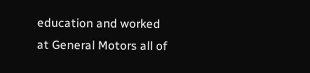education and worked at General Motors all of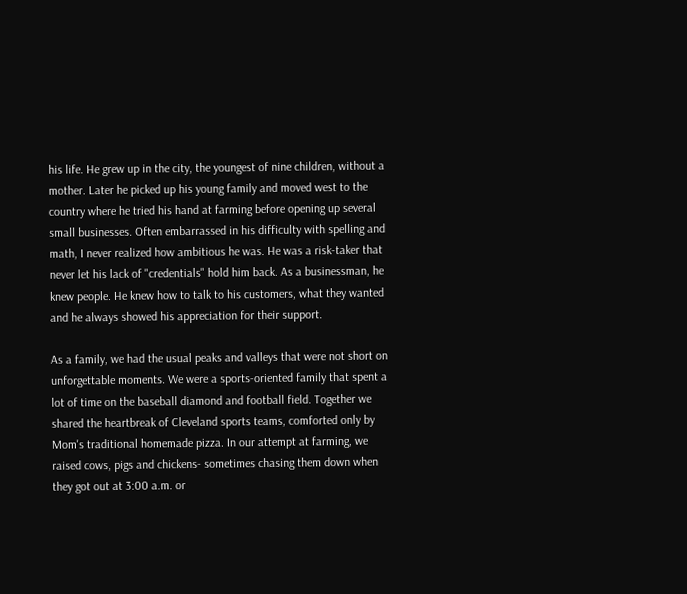his life. He grew up in the city, the youngest of nine children, without a mother. Later he picked up his young family and moved west to the country where he tried his hand at farming before opening up several small businesses. Often embarrassed in his difficulty with spelling and math, I never realized how ambitious he was. He was a risk-taker that never let his lack of "credentials" hold him back. As a businessman, he knew people. He knew how to talk to his customers, what they wanted and he always showed his appreciation for their support.

As a family, we had the usual peaks and valleys that were not short on unforgettable moments. We were a sports-oriented family that spent a lot of time on the baseball diamond and football field. Together we shared the heartbreak of Cleveland sports teams, comforted only by Mom's traditional homemade pizza. In our attempt at farming, we raised cows, pigs and chickens- sometimes chasing them down when they got out at 3:00 a.m. or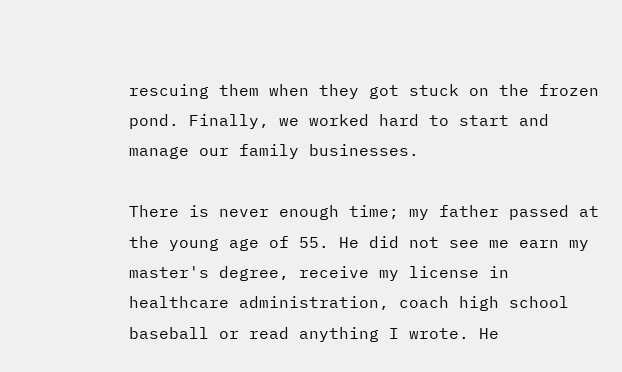rescuing them when they got stuck on the frozen pond. Finally, we worked hard to start and manage our family businesses.

There is never enough time; my father passed at the young age of 55. He did not see me earn my master's degree, receive my license in healthcare administration, coach high school baseball or read anything I wrote. He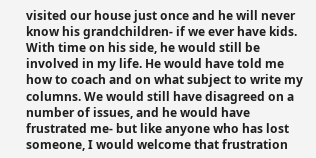visited our house just once and he will never know his grandchildren- if we ever have kids. With time on his side, he would still be involved in my life. He would have told me how to coach and on what subject to write my columns. We would still have disagreed on a number of issues, and he would have frustrated me- but like anyone who has lost someone, I would welcome that frustration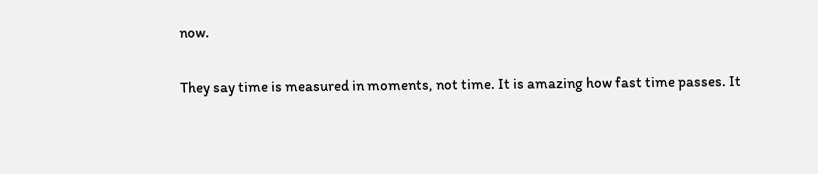now.

They say time is measured in moments, not time. It is amazing how fast time passes. It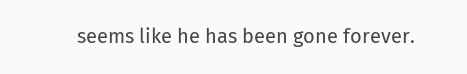seems like he has been gone forever.